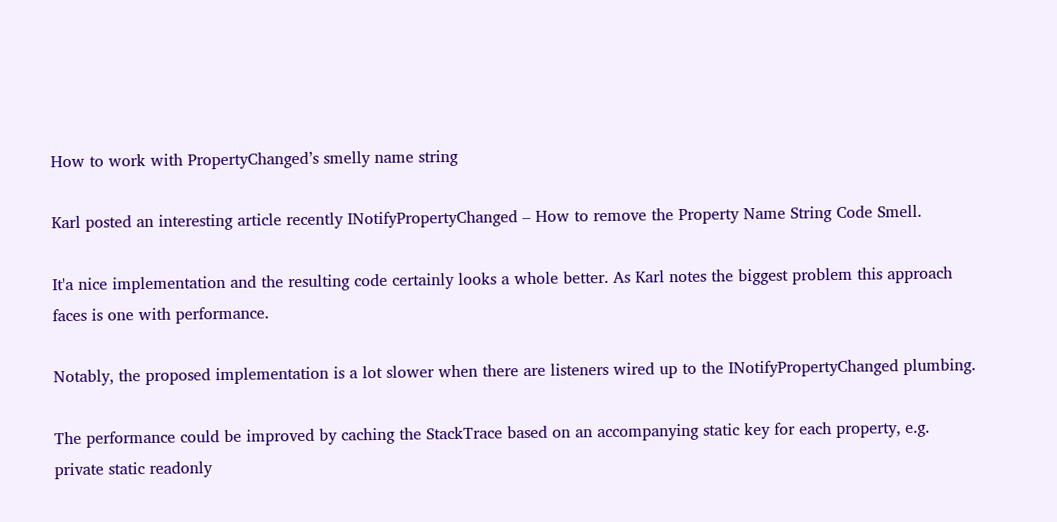How to work with PropertyChanged’s smelly name string

Karl posted an interesting article recently INotifyPropertyChanged – How to remove the Property Name String Code Smell.

It'a nice implementation and the resulting code certainly looks a whole better. As Karl notes the biggest problem this approach faces is one with performance.

Notably, the proposed implementation is a lot slower when there are listeners wired up to the INotifyPropertyChanged plumbing.

The performance could be improved by caching the StackTrace based on an accompanying static key for each property, e.g.
private static readonly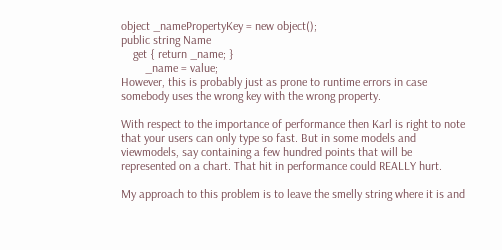object _namePropertyKey = new object();
public string Name
    get { return _name; }
        _name = value;
However, this is probably just as prone to runtime errors in case somebody uses the wrong key with the wrong property.

With respect to the importance of performance then Karl is right to note that your users can only type so fast. But in some models and viewmodels, say containing a few hundred points that will be represented on a chart. That hit in performance could REALLY hurt.

My approach to this problem is to leave the smelly string where it is and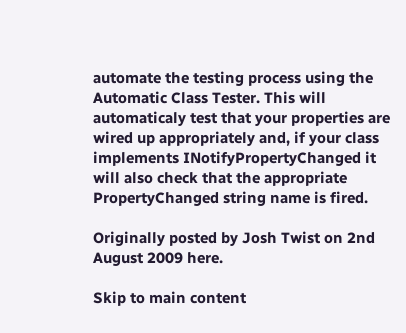automate the testing process using the Automatic Class Tester. This will automaticaly test that your properties are wired up appropriately and, if your class implements INotifyPropertyChanged it will also check that the appropriate PropertyChanged string name is fired.

Originally posted by Josh Twist on 2nd August 2009 here.

Skip to main content